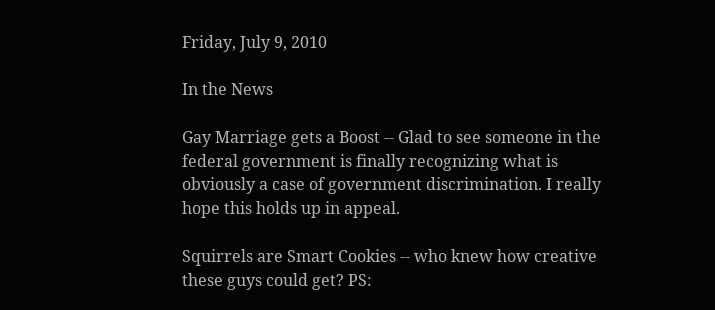Friday, July 9, 2010

In the News

Gay Marriage gets a Boost -- Glad to see someone in the federal government is finally recognizing what is obviously a case of government discrimination. I really hope this holds up in appeal.

Squirrels are Smart Cookies -- who knew how creative these guys could get? PS: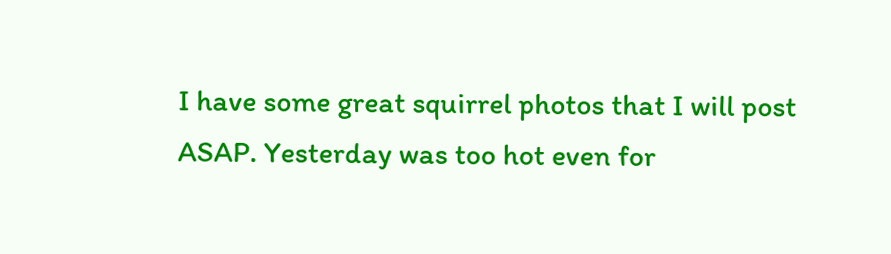I have some great squirrel photos that I will post ASAP. Yesterday was too hot even for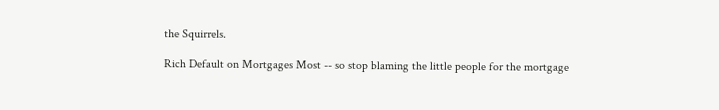the Squirrels.

Rich Default on Mortgages Most -- so stop blaming the little people for the mortgage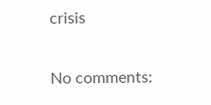crisis

No comments: